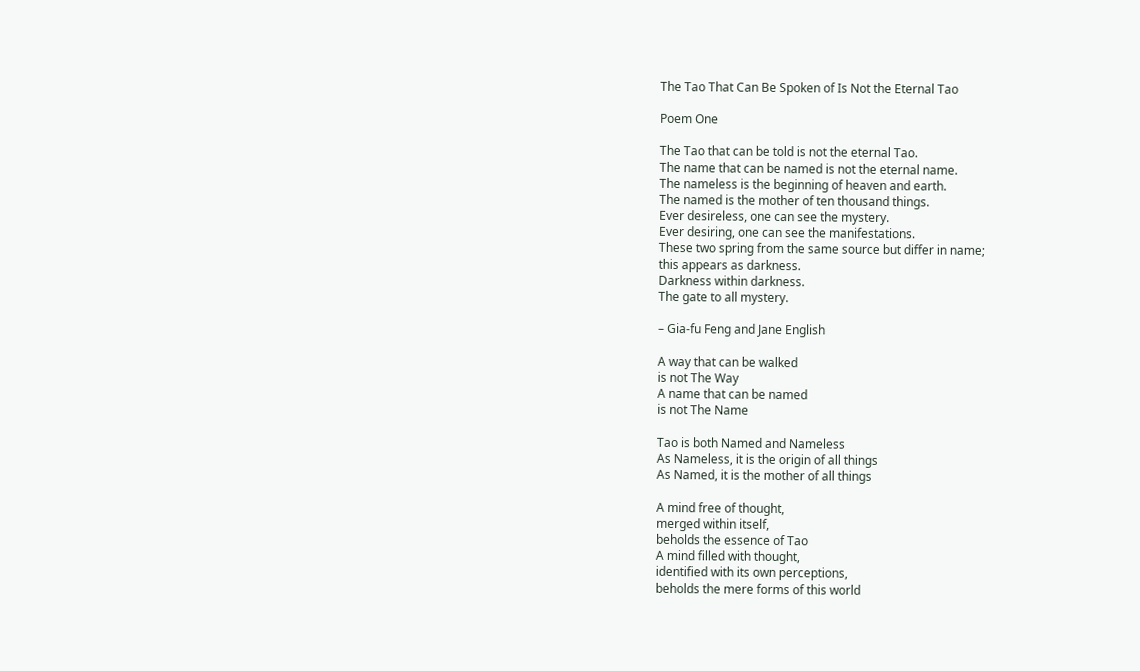The Tao That Can Be Spoken of Is Not the Eternal Tao

Poem One

The Tao that can be told is not the eternal Tao.
The name that can be named is not the eternal name.
The nameless is the beginning of heaven and earth.
The named is the mother of ten thousand things.
Ever desireless, one can see the mystery.
Ever desiring, one can see the manifestations.
These two spring from the same source but differ in name;
this appears as darkness.
Darkness within darkness.
The gate to all mystery.

– Gia-fu Feng and Jane English

A way that can be walked
is not The Way
A name that can be named
is not The Name

Tao is both Named and Nameless
As Nameless, it is the origin of all things
As Named, it is the mother of all things

A mind free of thought,
merged within itself,
beholds the essence of Tao
A mind filled with thought,
identified with its own perceptions,
beholds the mere forms of this world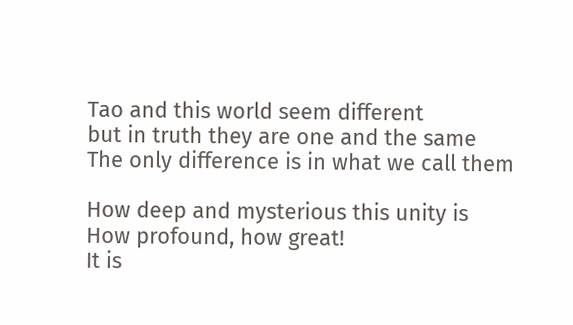Tao and this world seem different
but in truth they are one and the same
The only difference is in what we call them

How deep and mysterious this unity is
How profound, how great!
It is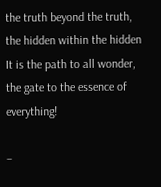the truth beyond the truth,
the hidden within the hidden
It is the path to all wonder,
the gate to the essence of everything!

–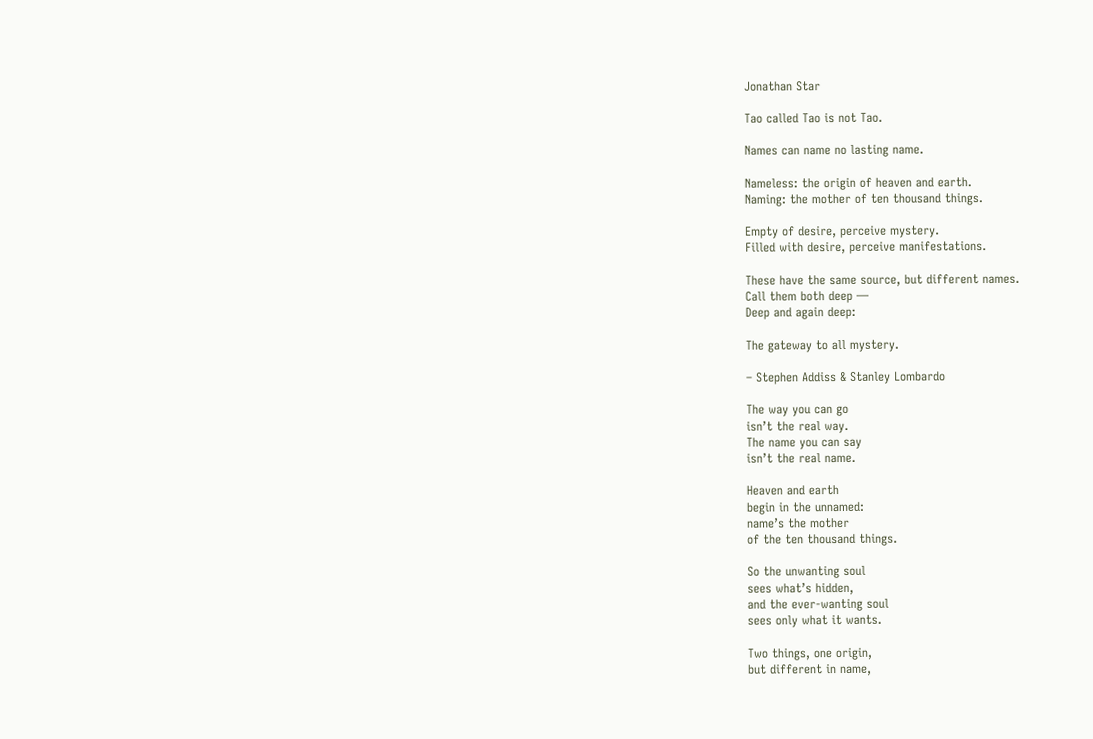Jonathan Star

Tao called Tao is not Tao.

Names can name no lasting name.

Nameless: the origin of heaven and earth.
Naming: the mother of ten thousand things.

Empty of desire, perceive mystery.
Filled with desire, perceive manifestations.

These have the same source, but different names.
Call them both deep —
Deep and again deep:

The gateway to all mystery.

– Stephen Addiss & Stanley Lombardo

The way you can go
isn’t the real way.
The name you can say
isn’t the real name.

Heaven and earth
begin in the unnamed:
name’s the mother
of the ten thousand things.

So the unwanting soul
sees what’s hidden,
and the ever-wanting soul
sees only what it wants.

Two things, one origin,
but different in name,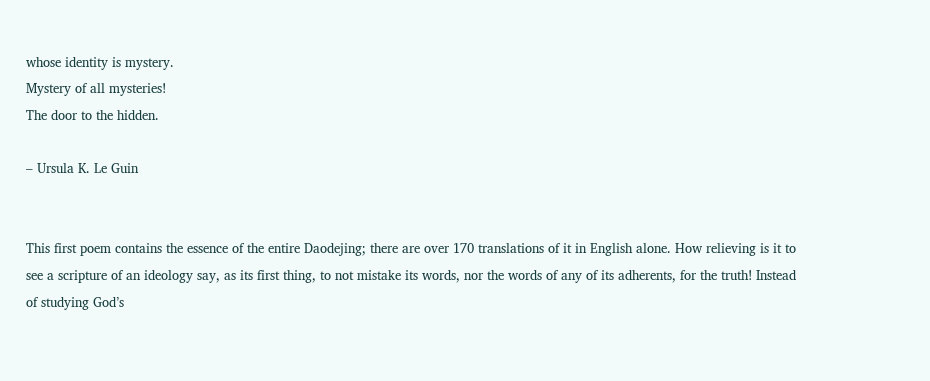whose identity is mystery.
Mystery of all mysteries!
The door to the hidden.

– Ursula K. Le Guin


This first poem contains the essence of the entire Daodejing; there are over 170 translations of it in English alone. How relieving is it to see a scripture of an ideology say, as its first thing, to not mistake its words, nor the words of any of its adherents, for the truth! Instead of studying God’s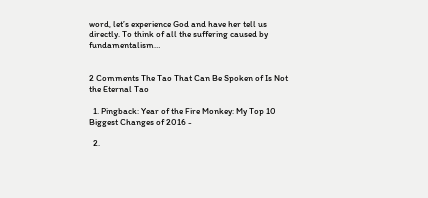word, let’s experience God and have her tell us directly. To think of all the suffering caused by fundamentalism…


2 Comments The Tao That Can Be Spoken of Is Not the Eternal Tao

  1. Pingback: Year of the Fire Monkey: My Top 10 Biggest Changes of 2016 -

  2.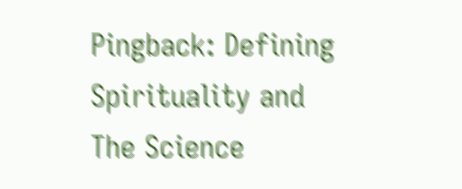Pingback: Defining Spirituality and The Science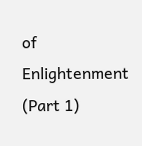of Enlightenment (Part 1)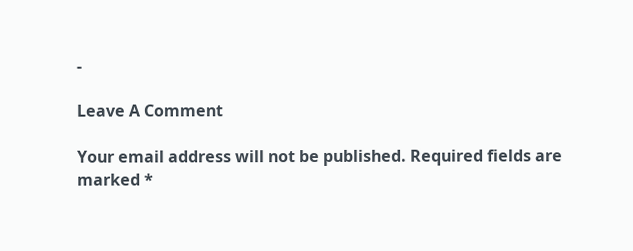-

Leave A Comment

Your email address will not be published. Required fields are marked *